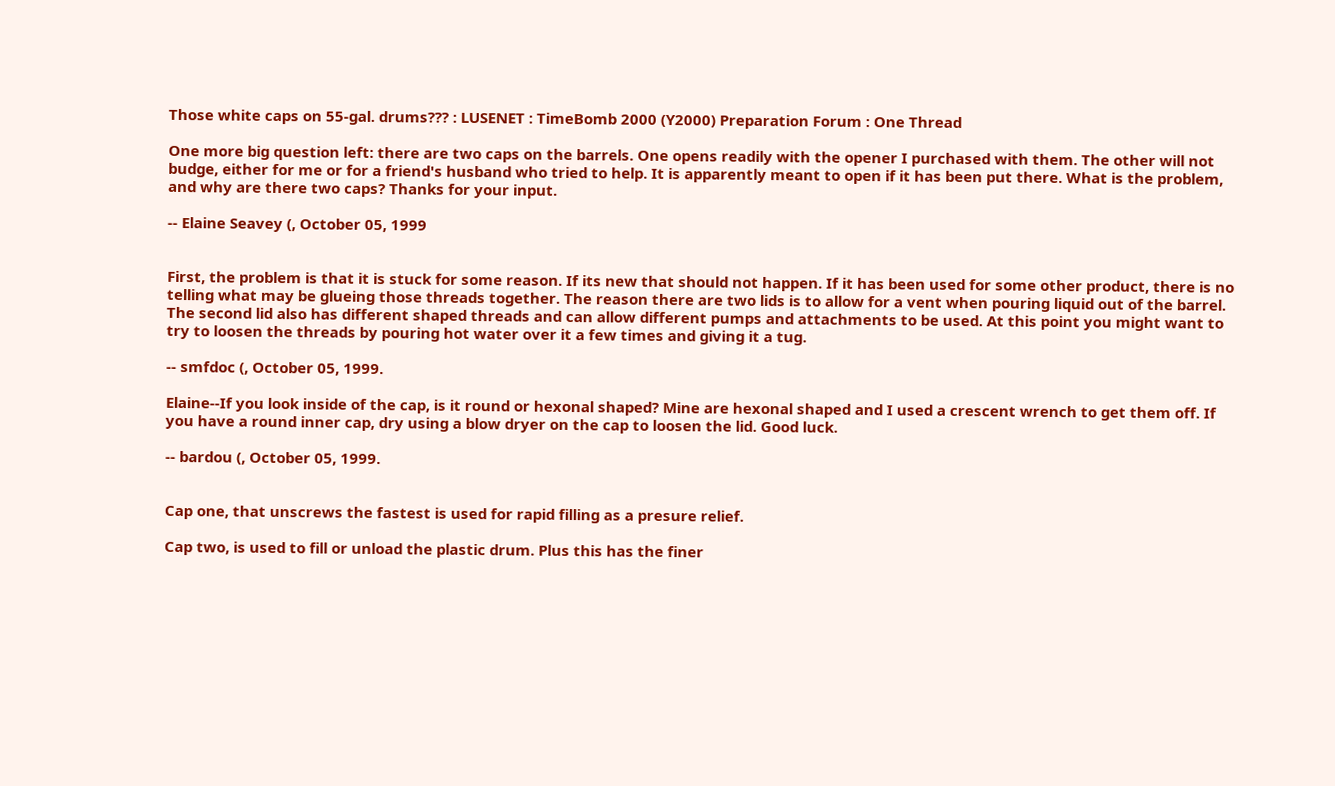Those white caps on 55-gal. drums??? : LUSENET : TimeBomb 2000 (Y2000) Preparation Forum : One Thread

One more big question left: there are two caps on the barrels. One opens readily with the opener I purchased with them. The other will not budge, either for me or for a friend's husband who tried to help. It is apparently meant to open if it has been put there. What is the problem, and why are there two caps? Thanks for your input.

-- Elaine Seavey (, October 05, 1999


First, the problem is that it is stuck for some reason. If its new that should not happen. If it has been used for some other product, there is no telling what may be glueing those threads together. The reason there are two lids is to allow for a vent when pouring liquid out of the barrel. The second lid also has different shaped threads and can allow different pumps and attachments to be used. At this point you might want to try to loosen the threads by pouring hot water over it a few times and giving it a tug.

-- smfdoc (, October 05, 1999.

Elaine--If you look inside of the cap, is it round or hexonal shaped? Mine are hexonal shaped and I used a crescent wrench to get them off. If you have a round inner cap, dry using a blow dryer on the cap to loosen the lid. Good luck.

-- bardou (, October 05, 1999.


Cap one, that unscrews the fastest is used for rapid filling as a presure relief.

Cap two, is used to fill or unload the plastic drum. Plus this has the finer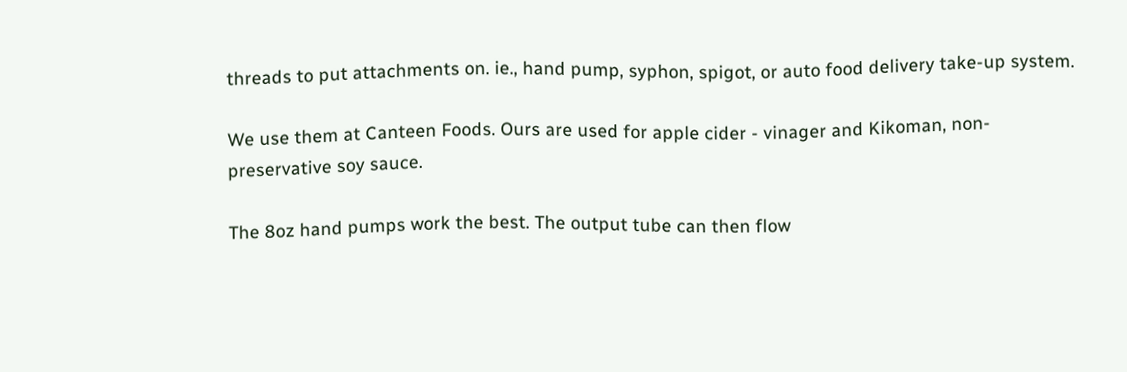threads to put attachments on. ie., hand pump, syphon, spigot, or auto food delivery take-up system.

We use them at Canteen Foods. Ours are used for apple cider - vinager and Kikoman, non-preservative soy sauce.

The 8oz hand pumps work the best. The output tube can then flow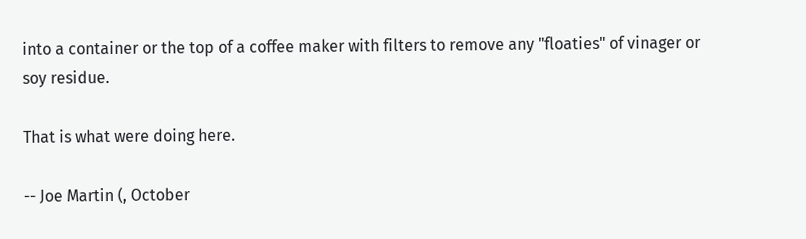into a container or the top of a coffee maker with filters to remove any "floaties" of vinager or soy residue.

That is what were doing here.

-- Joe Martin (, October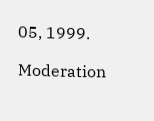05, 1999.

Moderation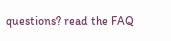questions? read the FAQ